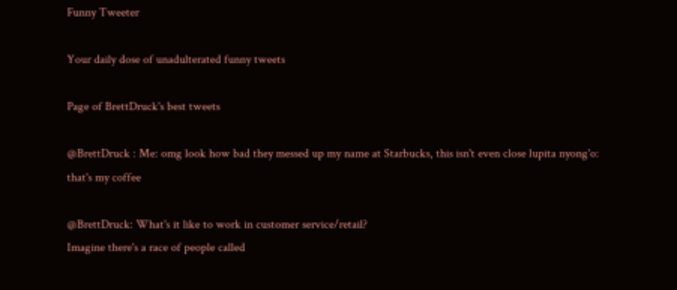Funny Tweeter

Your daily dose of unadulterated funny tweets

Page of BrettDruck's best tweets

@BrettDruck : Me: omg look how bad they messed up my name at Starbucks, this isn't even close lupita nyong'o: that's my coffee

@BrettDruck: What's it like to work in customer service/retail?
Imagine there's a race of people called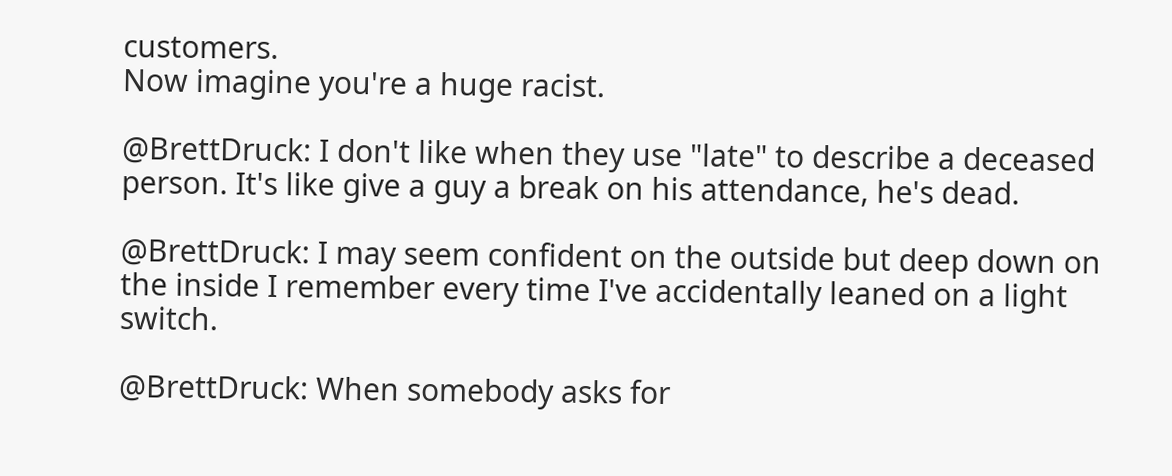customers.
Now imagine you're a huge racist.

@BrettDruck: I don't like when they use "late" to describe a deceased person. It's like give a guy a break on his attendance, he's dead.

@BrettDruck: I may seem confident on the outside but deep down on the inside I remember every time I've accidentally leaned on a light switch.

@BrettDruck: When somebody asks for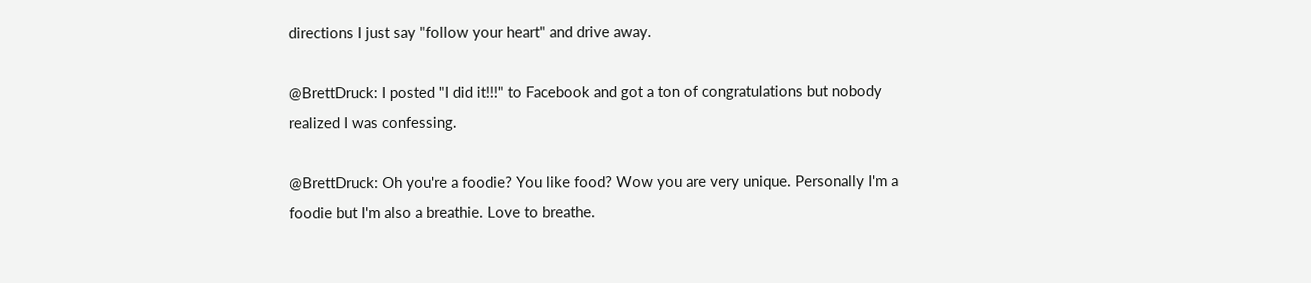directions I just say "follow your heart" and drive away.

@BrettDruck: I posted "I did it!!!" to Facebook and got a ton of congratulations but nobody realized I was confessing.

@BrettDruck: Oh you're a foodie? You like food? Wow you are very unique. Personally I'm a foodie but I'm also a breathie. Love to breathe.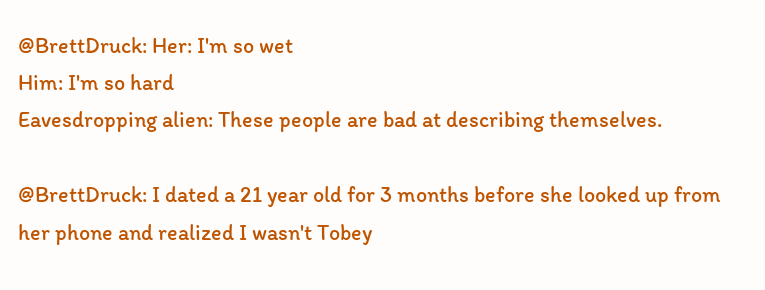@BrettDruck: Her: I'm so wet
Him: I'm so hard
Eavesdropping alien: These people are bad at describing themselves.

@BrettDruck: I dated a 21 year old for 3 months before she looked up from her phone and realized I wasn't Tobey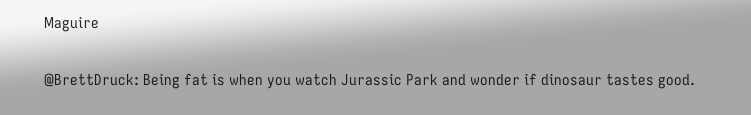Maguire

@BrettDruck: Being fat is when you watch Jurassic Park and wonder if dinosaur tastes good.